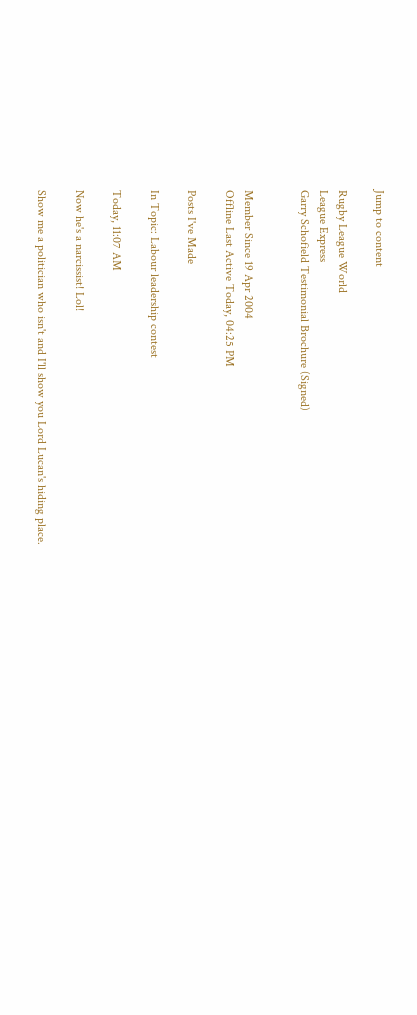Jump to content

Rugby League World
League Express
Garry Schofield Testimonial Brochure (Signed)


Member Since 19 Apr 2004
Offline Last Active Today, 04:25 PM

Posts I've Made

In Topic: Labour leadership contest

Today, 11:07 AM

Now he's a narcissist! Lol!

Show me a politician who isn't and I'll show you Lord Lucan's hiding place.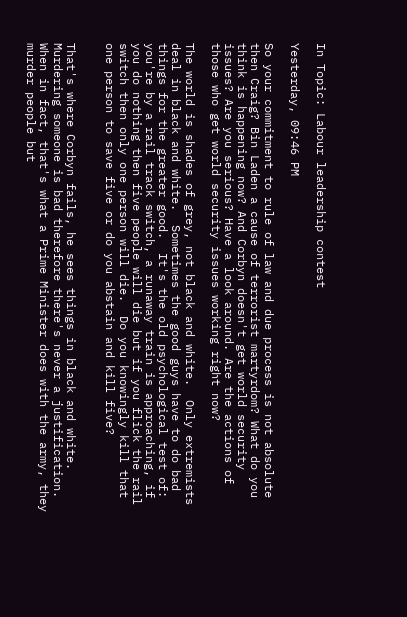In Topic: Labour leadership contest

Yesterday, 09:46 PM

So your commitment to rule of law and due process is not absolute then Craig? Bin Laden a cause of terrorist martyrdom? What do you think is happening now? And Corbyn doesn't get world security issues? Are you serious? Have a look around. Are the actions of those who get world security issues working right now?

The world is shades of grey, not black and white.  Only extremists deal in black and white.  Sometimes the good guys have to do bad things for the greater good.  It's the old psychological test of: you're by a rail track switch, a runaway train is approaching, if you do nothing then five people will die but if you flick the rail switch then only one person will die.  Do you knowingly kill that one person to save five or do you abstain and kill five?


That's where Corbyn fails, he sees things in black and white.  Murdering someone is bad therefore there's never a justification.  When in fact, that's what a Prime Minister does with the army, they murder people but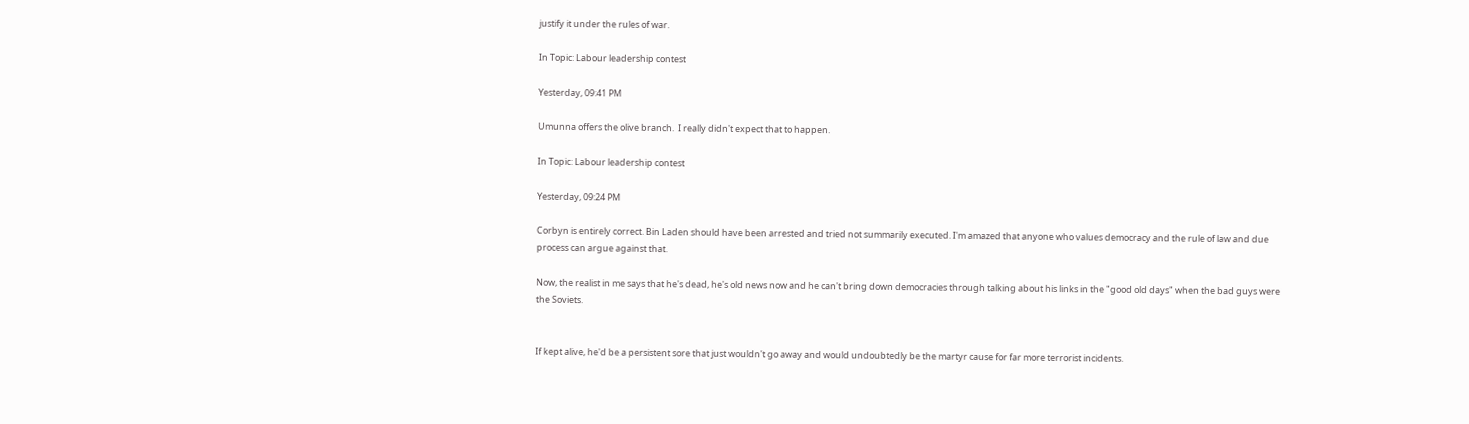justify it under the rules of war.

In Topic: Labour leadership contest

Yesterday, 09:41 PM

Umunna offers the olive branch.  I really didn't expect that to happen.

In Topic: Labour leadership contest

Yesterday, 09:24 PM

Corbyn is entirely correct. Bin Laden should have been arrested and tried not summarily executed. I'm amazed that anyone who values democracy and the rule of law and due process can argue against that.

Now, the realist in me says that he's dead, he's old news now and he can't bring down democracies through talking about his links in the "good old days" when the bad guys were the Soviets.


If kept alive, he'd be a persistent sore that just wouldn't go away and would undoubtedly be the martyr cause for far more terrorist incidents.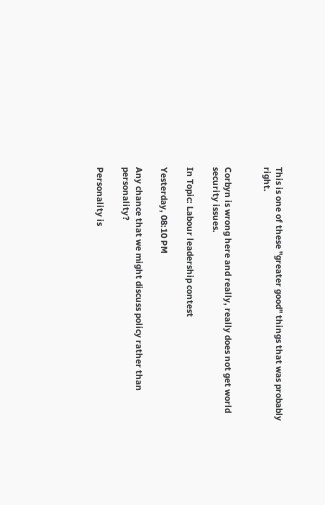This is one of these "greater good" things that was probably right.


Corbyn is wrong here and really, really does not get world security issues.

In Topic: Labour leadership contest

Yesterday, 08:10 PM

Any chance that we might discuss policy rather than personality?

Personality is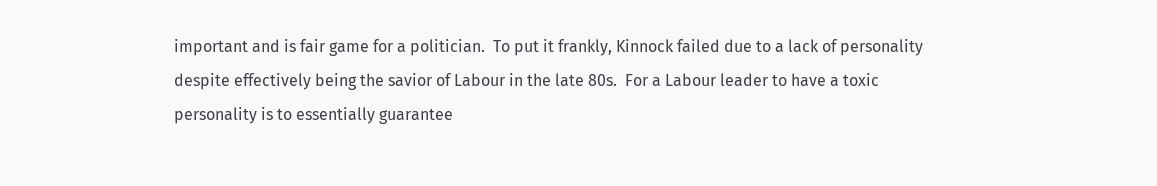important and is fair game for a politician.  To put it frankly, Kinnock failed due to a lack of personality despite effectively being the savior of Labour in the late 80s.  For a Labour leader to have a toxic personality is to essentially guarantee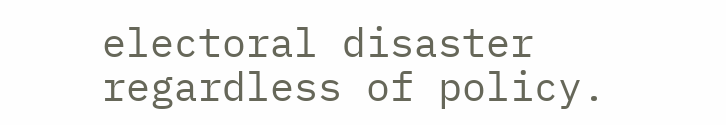electoral disaster regardless of policy.